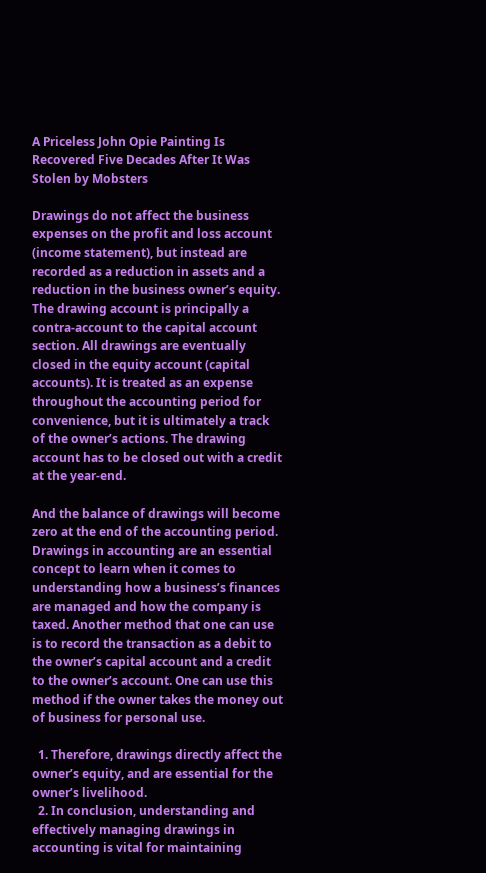A Priceless John Opie Painting Is Recovered Five Decades After It Was Stolen by Mobsters

Drawings do not affect the business expenses on the profit and loss account (income statement), but instead are recorded as a reduction in assets and a reduction in the business owner’s equity. The drawing account is principally a contra-account to the capital account section. All drawings are eventually closed in the equity account (capital accounts). It is treated as an expense throughout the accounting period for convenience, but it is ultimately a track of the owner’s actions. The drawing account has to be closed out with a credit at the year-end.

And the balance of drawings will become zero at the end of the accounting period. Drawings in accounting are an essential concept to learn when it comes to understanding how a business’s finances are managed and how the company is taxed. Another method that one can use is to record the transaction as a debit to the owner’s capital account and a credit to the owner’s account. One can use this method if the owner takes the money out of business for personal use.

  1. Therefore, drawings directly affect the owner’s equity, and are essential for the owner’s livelihood.
  2. In conclusion, understanding and effectively managing drawings in accounting is vital for maintaining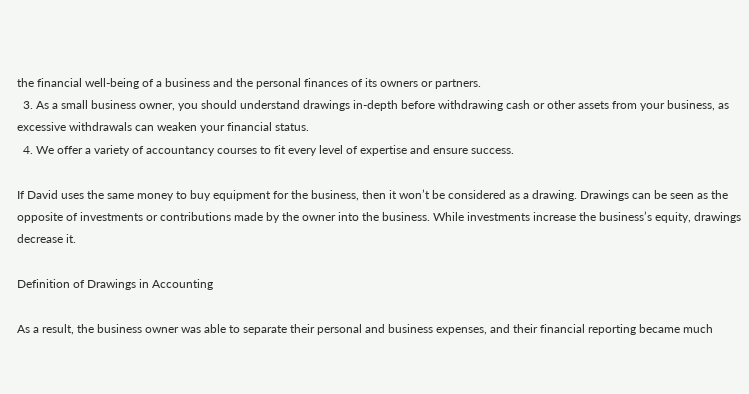the financial well-being of a business and the personal finances of its owners or partners.
  3. As a small business owner, you should understand drawings in-depth before withdrawing cash or other assets from your business, as excessive withdrawals can weaken your financial status.
  4. We offer a variety of accountancy courses to fit every level of expertise and ensure success.

If David uses the same money to buy equipment for the business, then it won’t be considered as a drawing. Drawings can be seen as the opposite of investments or contributions made by the owner into the business. While investments increase the business’s equity, drawings decrease it.

Definition of Drawings in Accounting

As a result, the business owner was able to separate their personal and business expenses, and their financial reporting became much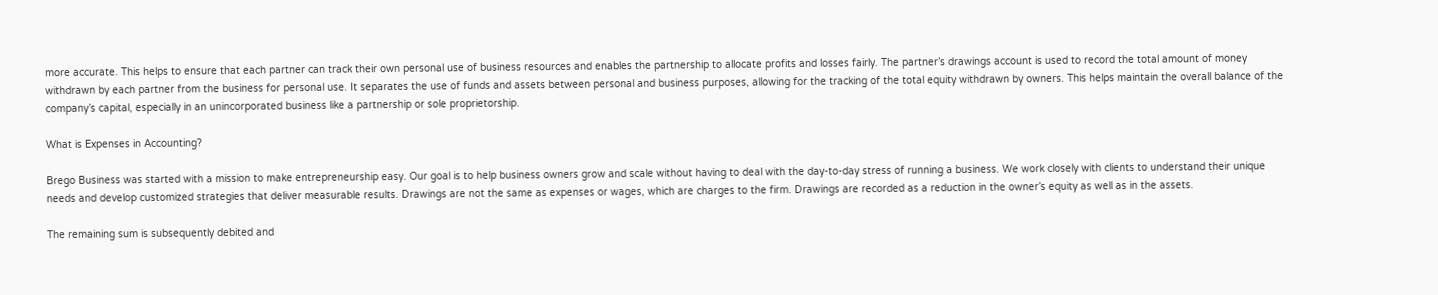more accurate. This helps to ensure that each partner can track their own personal use of business resources and enables the partnership to allocate profits and losses fairly. The partner’s drawings account is used to record the total amount of money withdrawn by each partner from the business for personal use. It separates the use of funds and assets between personal and business purposes, allowing for the tracking of the total equity withdrawn by owners. This helps maintain the overall balance of the company’s capital, especially in an unincorporated business like a partnership or sole proprietorship.

What is Expenses in Accounting?

Brego Business was started with a mission to make entrepreneurship easy. Our goal is to help business owners grow and scale without having to deal with the day-to-day stress of running a business. We work closely with clients to understand their unique needs and develop customized strategies that deliver measurable results. Drawings are not the same as expenses or wages, which are charges to the firm. Drawings are recorded as a reduction in the owner’s equity as well as in the assets.

The remaining sum is subsequently debited and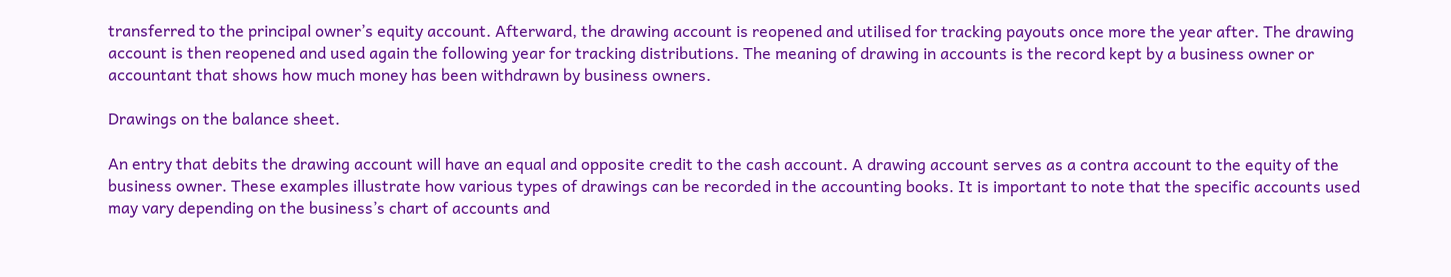transferred to the principal owner’s equity account. Afterward, the drawing account is reopened and utilised for tracking payouts once more the year after. The drawing account is then reopened and used again the following year for tracking distributions. The meaning of drawing in accounts is the record kept by a business owner or accountant that shows how much money has been withdrawn by business owners.

Drawings on the balance sheet.

An entry that debits the drawing account will have an equal and opposite credit to the cash account. A drawing account serves as a contra account to the equity of the business owner. These examples illustrate how various types of drawings can be recorded in the accounting books. It is important to note that the specific accounts used may vary depending on the business’s chart of accounts and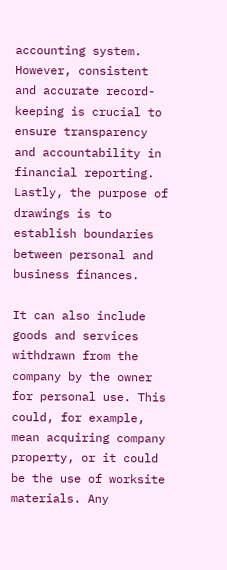accounting system. However, consistent and accurate record-keeping is crucial to ensure transparency and accountability in financial reporting. Lastly, the purpose of drawings is to establish boundaries between personal and business finances.

It can also include goods and services withdrawn from the company by the owner for personal use. This could, for example, mean acquiring company property, or it could be the use of worksite materials. Any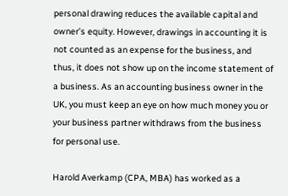personal drawing reduces the available capital and owner’s equity. However, drawings in accounting it is not counted as an expense for the business, and thus, it does not show up on the income statement of a business. As an accounting business owner in the UK, you must keep an eye on how much money you or your business partner withdraws from the business for personal use.

Harold Averkamp (CPA, MBA) has worked as a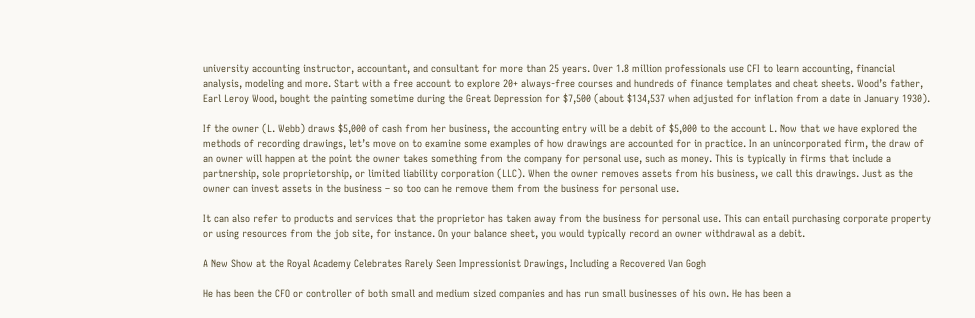university accounting instructor, accountant, and consultant for more than 25 years. Over 1.8 million professionals use CFI to learn accounting, financial analysis, modeling and more. Start with a free account to explore 20+ always-free courses and hundreds of finance templates and cheat sheets. Wood’s father, Earl Leroy Wood, bought the painting sometime during the Great Depression for $7,500 (about $134,537 when adjusted for inflation from a date in January 1930).

If the owner (L. Webb) draws $5,000 of cash from her business, the accounting entry will be a debit of $5,000 to the account L. Now that we have explored the methods of recording drawings, let’s move on to examine some examples of how drawings are accounted for in practice. In an unincorporated firm, the draw of an owner will happen at the point the owner takes something from the company for personal use, such as money. This is typically in firms that include a partnership, sole proprietorship, or limited liability corporation (LLC). When the owner removes assets from his business, we call this drawings. Just as the owner can invest assets in the business – so too can he remove them from the business for personal use.

It can also refer to products and services that the proprietor has taken away from the business for personal use. This can entail purchasing corporate property or using resources from the job site, for instance. On your balance sheet, you would typically record an owner withdrawal as a debit.

A New Show at the Royal Academy Celebrates Rarely Seen Impressionist Drawings, Including a Recovered Van Gogh

He has been the CFO or controller of both small and medium sized companies and has run small businesses of his own. He has been a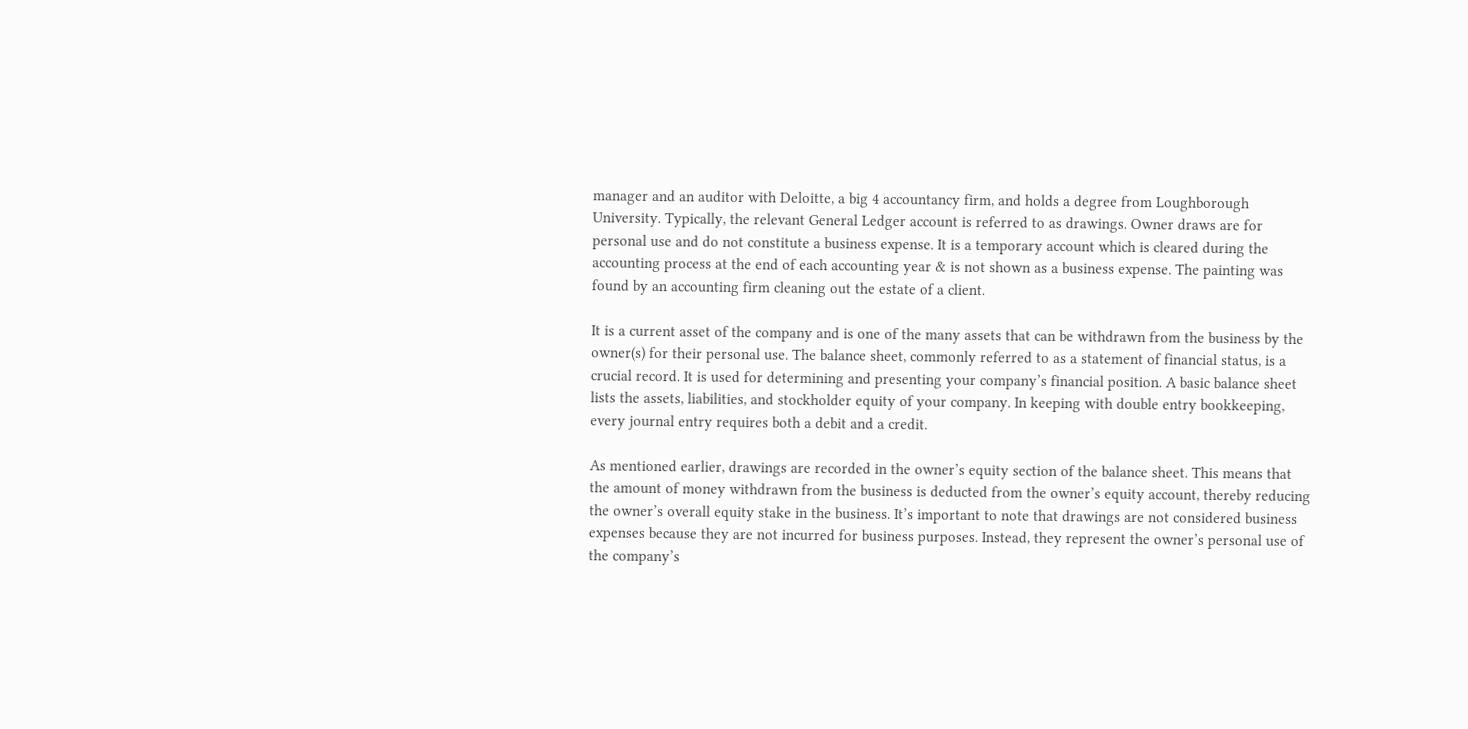manager and an auditor with Deloitte, a big 4 accountancy firm, and holds a degree from Loughborough University. Typically, the relevant General Ledger account is referred to as drawings. Owner draws are for personal use and do not constitute a business expense. It is a temporary account which is cleared during the accounting process at the end of each accounting year & is not shown as a business expense. The painting was found by an accounting firm cleaning out the estate of a client.

It is a current asset of the company and is one of the many assets that can be withdrawn from the business by the owner(s) for their personal use. The balance sheet, commonly referred to as a statement of financial status, is a crucial record. It is used for determining and presenting your company’s financial position. A basic balance sheet lists the assets, liabilities, and stockholder equity of your company. In keeping with double entry bookkeeping, every journal entry requires both a debit and a credit.

As mentioned earlier, drawings are recorded in the owner’s equity section of the balance sheet. This means that the amount of money withdrawn from the business is deducted from the owner’s equity account, thereby reducing the owner’s overall equity stake in the business. It’s important to note that drawings are not considered business expenses because they are not incurred for business purposes. Instead, they represent the owner’s personal use of the company’s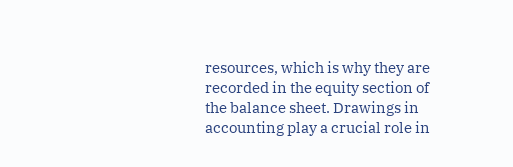resources, which is why they are recorded in the equity section of the balance sheet. Drawings in accounting play a crucial role in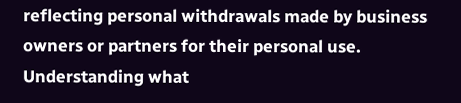reflecting personal withdrawals made by business owners or partners for their personal use. Understanding what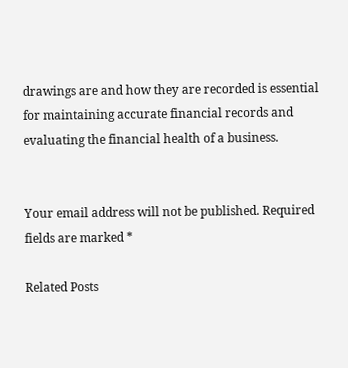drawings are and how they are recorded is essential for maintaining accurate financial records and evaluating the financial health of a business.


Your email address will not be published. Required fields are marked *

Related Posts